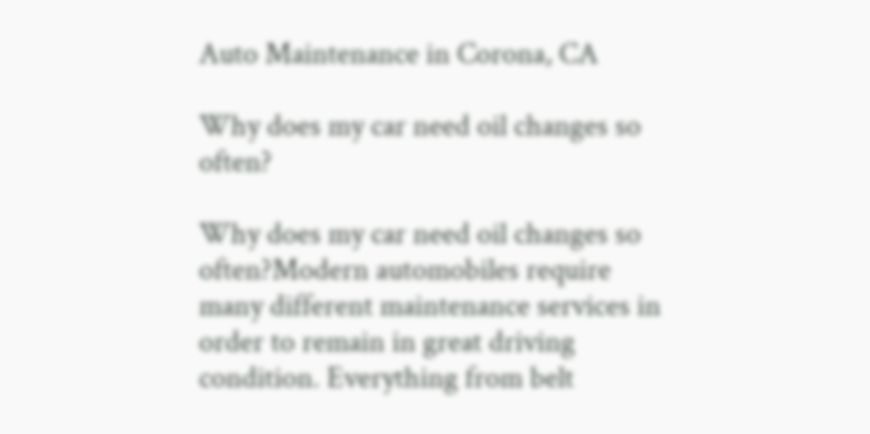Auto Maintenance in Corona, CA

Why does my car need oil changes so often?

Why does my car need oil changes so often?Modern automobiles require many different maintenance services in order to remain in great driving condition. Everything from belt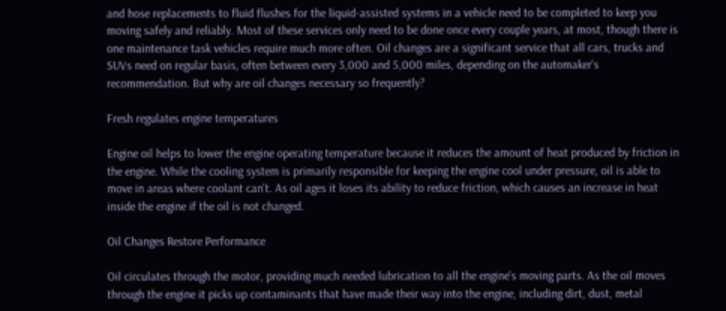and hose replacements to fluid flushes for the liquid-assisted systems in a vehicle need to be completed to keep you moving safely and reliably. Most of these services only need to be done once every couple years, at most, though there is one maintenance task vehicles require much more often. Oil changes are a significant service that all cars, trucks and SUVs need on regular basis, often between every 3,000 and 5,000 miles, depending on the automaker's recommendation. But why are oil changes necessary so frequently?

Fresh regulates engine temperatures

Engine oil helps to lower the engine operating temperature because it reduces the amount of heat produced by friction in the engine. While the cooling system is primarily responsible for keeping the engine cool under pressure, oil is able to move in areas where coolant can't. As oil ages it loses its ability to reduce friction, which causes an increase in heat inside the engine if the oil is not changed.

Oil Changes Restore Performance

Oil circulates through the motor, providing much needed lubrication to all the engine's moving parts. As the oil moves through the engine it picks up contaminants that have made their way into the engine, including dirt, dust, metal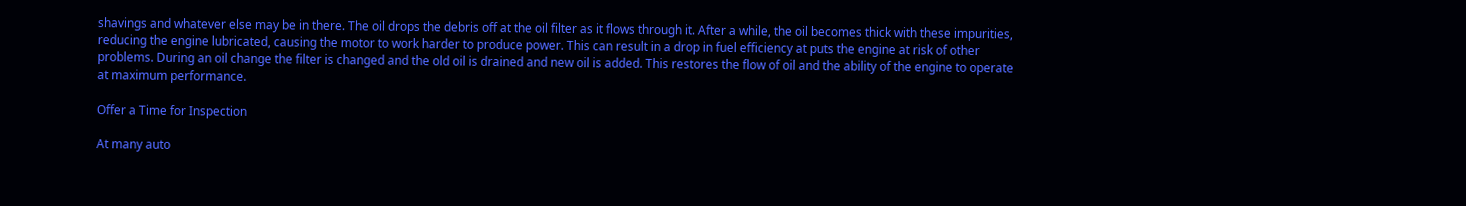shavings and whatever else may be in there. The oil drops the debris off at the oil filter as it flows through it. After a while, the oil becomes thick with these impurities, reducing the engine lubricated, causing the motor to work harder to produce power. This can result in a drop in fuel efficiency at puts the engine at risk of other problems. During an oil change the filter is changed and the old oil is drained and new oil is added. This restores the flow of oil and the ability of the engine to operate at maximum performance.

Offer a Time for Inspection

At many auto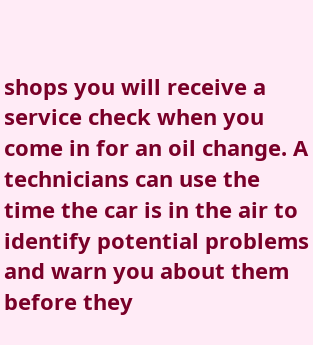shops you will receive a service check when you come in for an oil change. A technicians can use the time the car is in the air to identify potential problems and warn you about them before they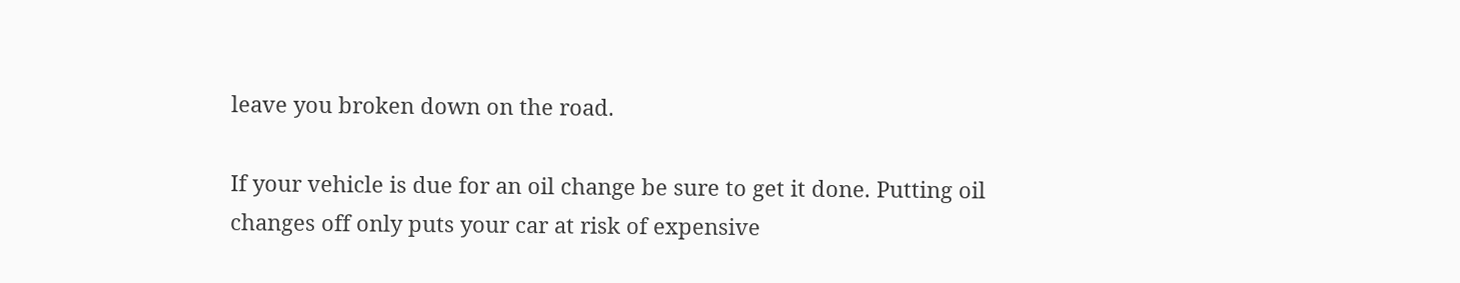leave you broken down on the road.

If your vehicle is due for an oil change be sure to get it done. Putting oil changes off only puts your car at risk of expensive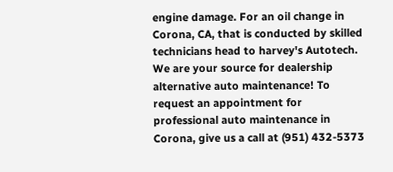engine damage. For an oil change in Corona, CA, that is conducted by skilled technicians head to harvey's Autotech. We are your source for dealership alternative auto maintenance! To request an appointment for professional auto maintenance in Corona, give us a call at (951) 432-5373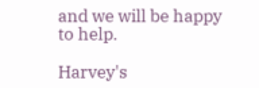and we will be happy to help.

Harvey's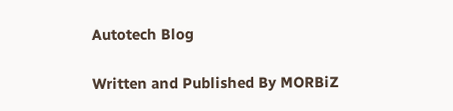Autotech Blog

Written and Published By MORBiZ